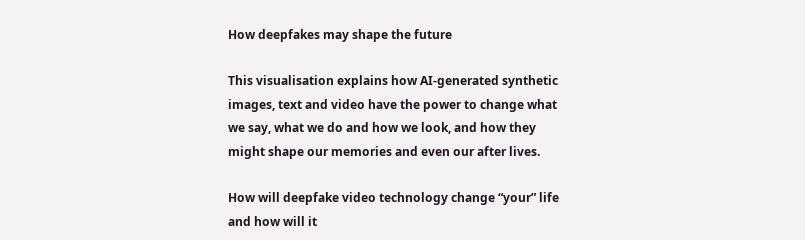How deepfakes may shape the future

This visualisation explains how AI-generated synthetic images, text and video have the power to change what we say, what we do and how we look, and how they might shape our memories and even our after lives.

How will deepfake video technology change “your” life and how will it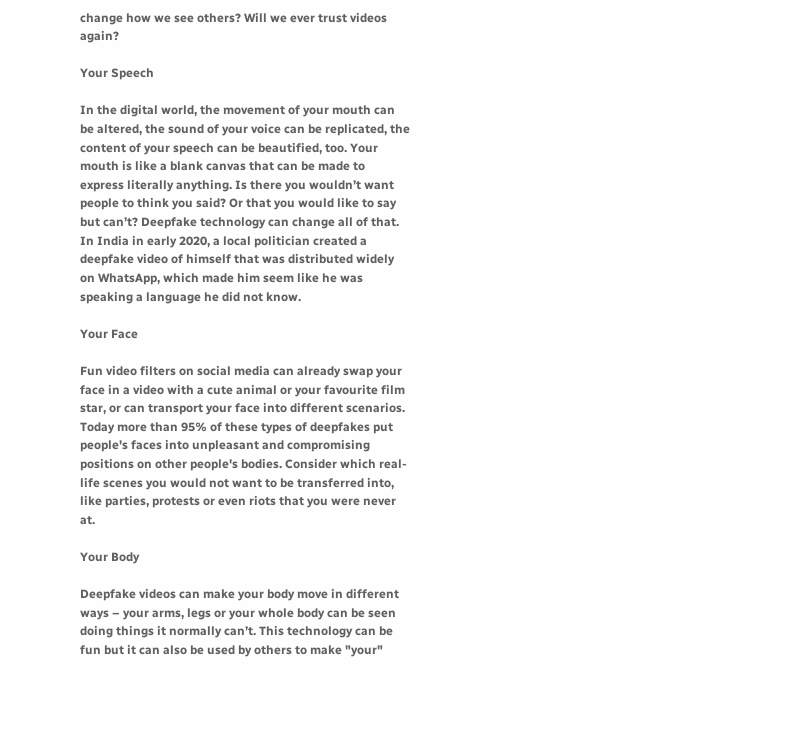change how we see others? Will we ever trust videos again?

Your Speech

In the digital world, the movement of your mouth can be altered, the sound of your voice can be replicated, the content of your speech can be beautified, too. Your mouth is like a blank canvas that can be made to express literally anything. Is there you wouldn’t want people to think you said? Or that you would like to say but can’t? Deepfake technology can change all of that. In India in early 2020, a local politician created a deepfake video of himself that was distributed widely on WhatsApp, which made him seem like he was speaking a language he did not know.

Your Face

Fun video filters on social media can already swap your face in a video with a cute animal or your favourite film star, or can transport your face into different scenarios. Today more than 95% of these types of deepfakes put people's faces into unpleasant and compromising positions on other people's bodies. Consider which real-life scenes you would not want to be transferred into, like parties, protests or even riots that you were never at.

Your Body

Deepfake videos can make your body move in different ways – your arms, legs or your whole body can be seen doing things it normally can’t. This technology can be fun but it can also be used by others to make "your"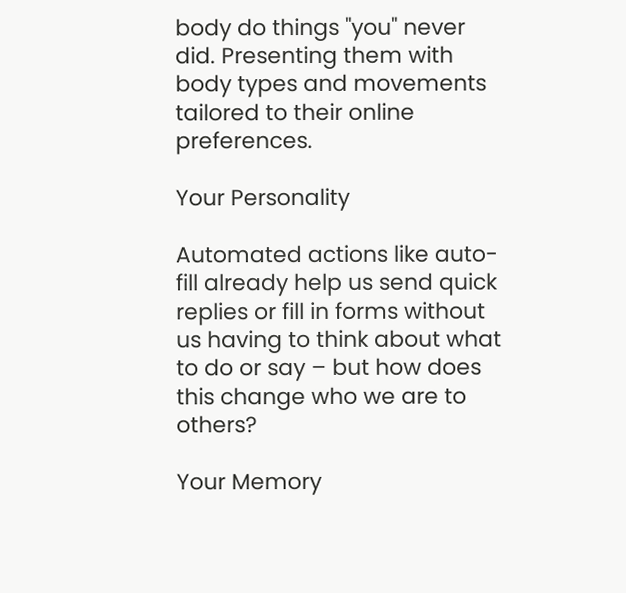body do things "you" never did. Presenting them with body types and movements tailored to their online preferences.

Your Personality

Automated actions like auto-fill already help us send quick replies or fill in forms without us having to think about what to do or say – but how does this change who we are to others?

Your Memory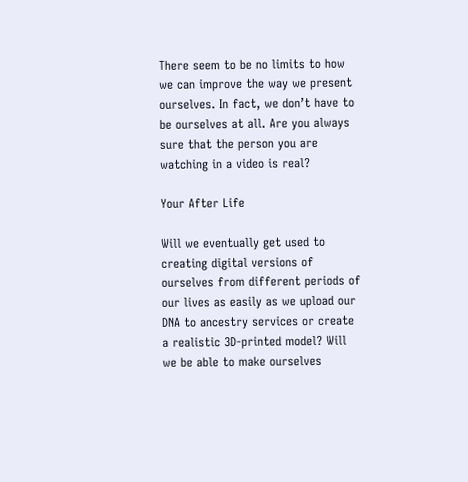There seem to be no limits to how we can improve the way we present ourselves. In fact, we don’t have to be ourselves at all. Are you always sure that the person you are watching in a video is real?

Your After Life

Will we eventually get used to creating digital versions of ourselves from different periods of our lives as easily as we upload our DNA to ancestry services or create a realistic 3D-printed model? Will we be able to make ourselves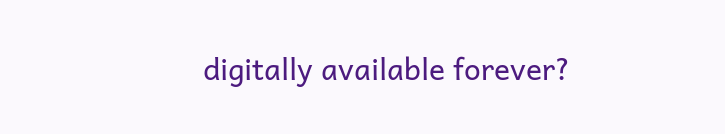digitally available forever?